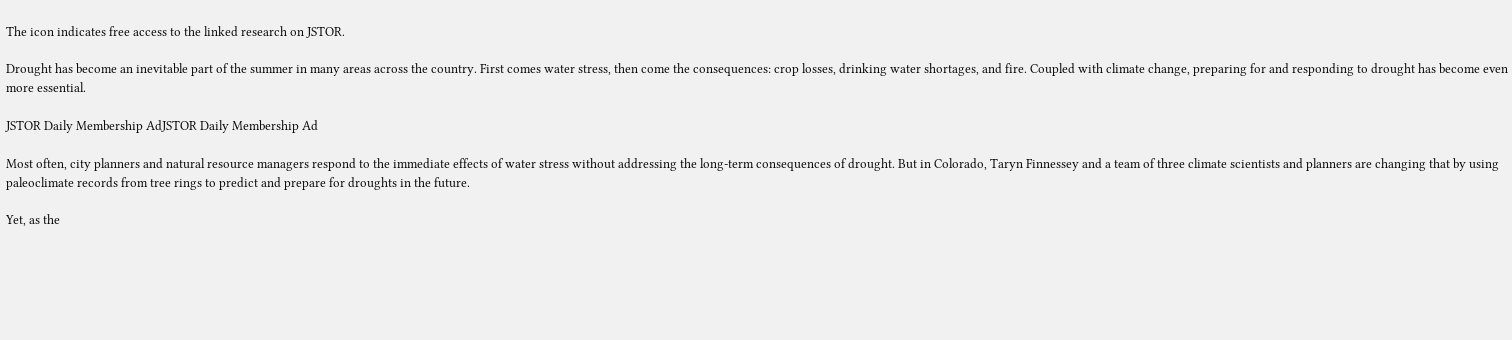The icon indicates free access to the linked research on JSTOR.

Drought has become an inevitable part of the summer in many areas across the country. First comes water stress, then come the consequences: crop losses, drinking water shortages, and fire. Coupled with climate change, preparing for and responding to drought has become even more essential.

JSTOR Daily Membership AdJSTOR Daily Membership Ad

Most often, city planners and natural resource managers respond to the immediate effects of water stress without addressing the long-term consequences of drought. But in Colorado, Taryn Finnessey and a team of three climate scientists and planners are changing that by using paleoclimate records from tree rings to predict and prepare for droughts in the future.

Yet, as the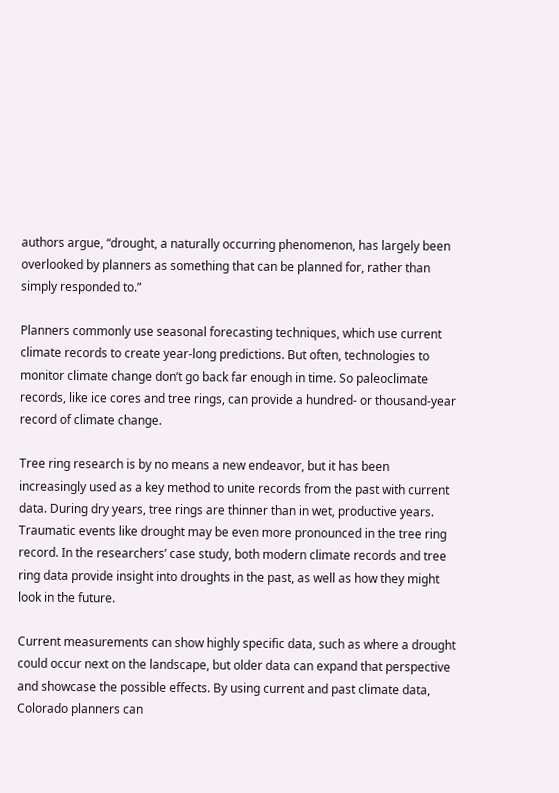authors argue, “drought, a naturally occurring phenomenon, has largely been overlooked by planners as something that can be planned for, rather than simply responded to.”

Planners commonly use seasonal forecasting techniques, which use current climate records to create year-long predictions. But often, technologies to monitor climate change don’t go back far enough in time. So paleoclimate records, like ice cores and tree rings, can provide a hundred- or thousand-year record of climate change.

Tree ring research is by no means a new endeavor, but it has been increasingly used as a key method to unite records from the past with current data. During dry years, tree rings are thinner than in wet, productive years. Traumatic events like drought may be even more pronounced in the tree ring record. In the researchers’ case study, both modern climate records and tree ring data provide insight into droughts in the past, as well as how they might look in the future.

Current measurements can show highly specific data, such as where a drought could occur next on the landscape, but older data can expand that perspective and showcase the possible effects. By using current and past climate data, Colorado planners can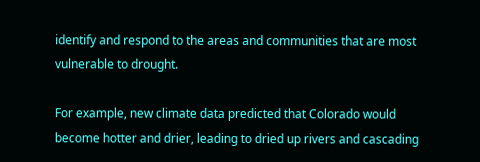identify and respond to the areas and communities that are most vulnerable to drought.

For example, new climate data predicted that Colorado would become hotter and drier, leading to dried up rivers and cascading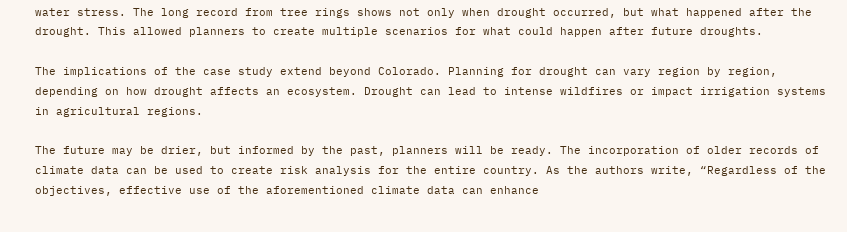water stress. The long record from tree rings shows not only when drought occurred, but what happened after the drought. This allowed planners to create multiple scenarios for what could happen after future droughts.

The implications of the case study extend beyond Colorado. Planning for drought can vary region by region, depending on how drought affects an ecosystem. Drought can lead to intense wildfires or impact irrigation systems in agricultural regions.

The future may be drier, but informed by the past, planners will be ready. The incorporation of older records of climate data can be used to create risk analysis for the entire country. As the authors write, “Regardless of the objectives, effective use of the aforementioned climate data can enhance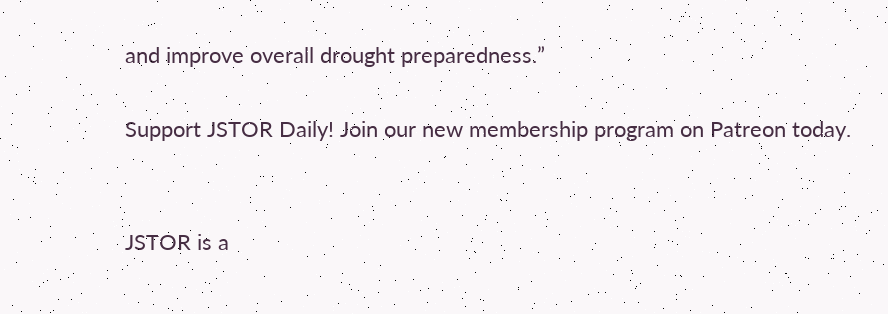and improve overall drought preparedness.”

Support JSTOR Daily! Join our new membership program on Patreon today.


JSTOR is a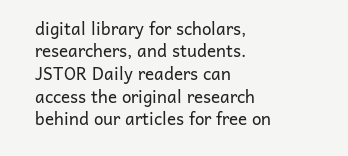digital library for scholars, researchers, and students. JSTOR Daily readers can access the original research behind our articles for free on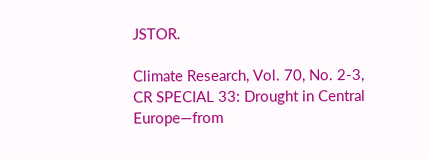JSTOR.

Climate Research, Vol. 70, No. 2-3, CR SPECIAL 33: Drought in Central Europe—from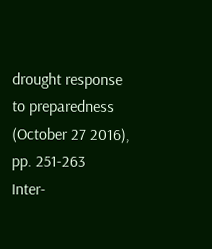drought response to preparedness (October 27 2016), pp. 251-263
Inter-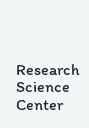Research Science Center